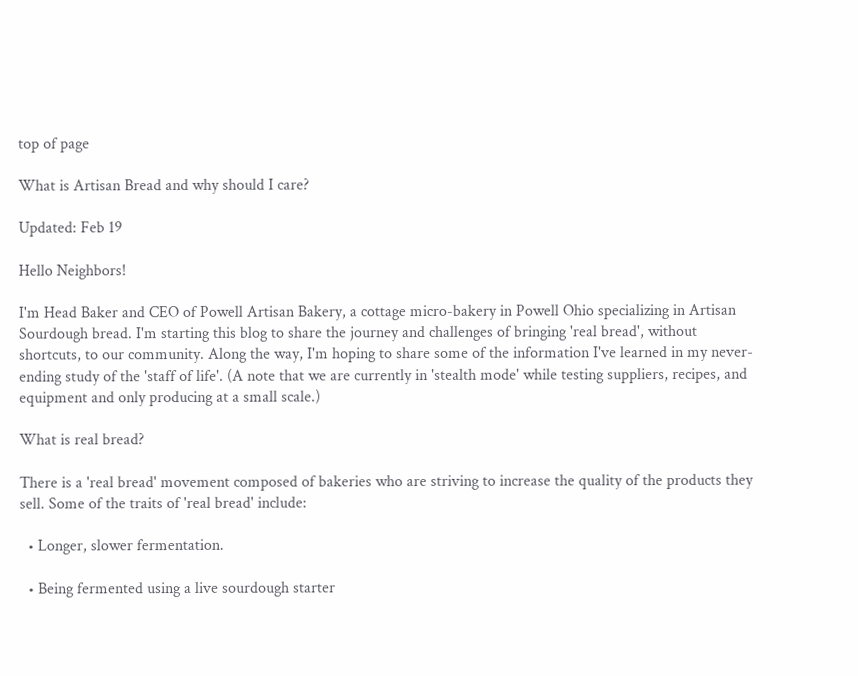top of page

What is Artisan Bread and why should I care?

Updated: Feb 19

Hello Neighbors!

I'm Head Baker and CEO of Powell Artisan Bakery, a cottage micro-bakery in Powell Ohio specializing in Artisan Sourdough bread. I'm starting this blog to share the journey and challenges of bringing 'real bread', without shortcuts, to our community. Along the way, I'm hoping to share some of the information I've learned in my never-ending study of the 'staff of life'. (A note that we are currently in 'stealth mode' while testing suppliers, recipes, and equipment and only producing at a small scale.)

What is real bread?

There is a 'real bread' movement composed of bakeries who are striving to increase the quality of the products they sell. Some of the traits of 'real bread' include:

  • Longer, slower fermentation.

  • Being fermented using a live sourdough starter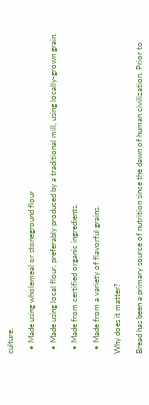culture.

  • Made using wholemeal or stoneground flour

  • Made using local flour, preferably produced by a traditional mill, using locally-grown grain.

  • Made from certified organic ingredients.

  • Made from a variety of flavorful grains.

Why does it matter?

Bread has been a primary source of nutrition since the dawn of human civilization. Prior to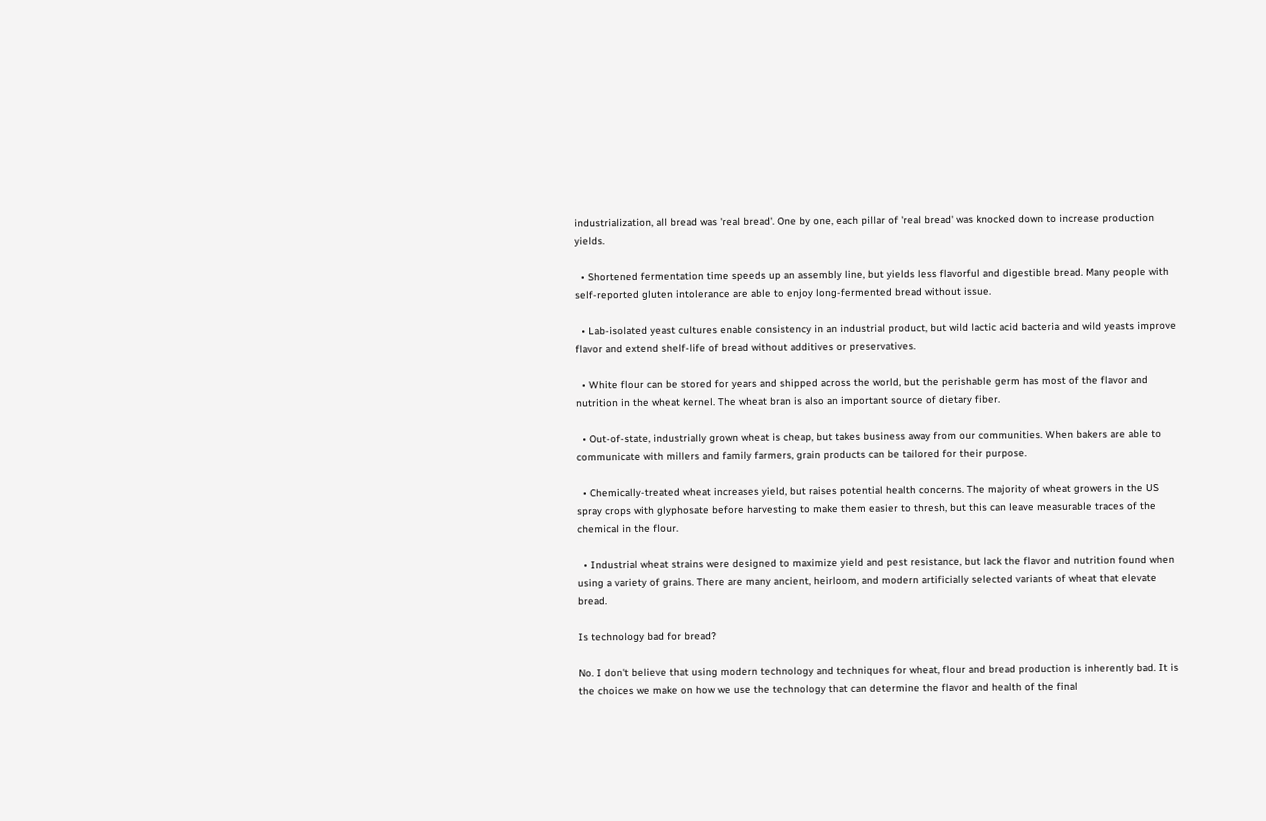industrialization, all bread was 'real bread'. One by one, each pillar of 'real bread' was knocked down to increase production yields.

  • Shortened fermentation time speeds up an assembly line, but yields less flavorful and digestible bread. Many people with self-reported gluten intolerance are able to enjoy long-fermented bread without issue.

  • Lab-isolated yeast cultures enable consistency in an industrial product, but wild lactic acid bacteria and wild yeasts improve flavor and extend shelf-life of bread without additives or preservatives.

  • White flour can be stored for years and shipped across the world, but the perishable germ has most of the flavor and nutrition in the wheat kernel. The wheat bran is also an important source of dietary fiber.

  • Out-of-state, industrially grown wheat is cheap, but takes business away from our communities. When bakers are able to communicate with millers and family farmers, grain products can be tailored for their purpose.

  • Chemically-treated wheat increases yield, but raises potential health concerns. The majority of wheat growers in the US spray crops with glyphosate before harvesting to make them easier to thresh, but this can leave measurable traces of the chemical in the flour.

  • Industrial wheat strains were designed to maximize yield and pest resistance, but lack the flavor and nutrition found when using a variety of grains. There are many ancient, heirloom, and modern artificially selected variants of wheat that elevate bread.

Is technology bad for bread?

No. I don't believe that using modern technology and techniques for wheat, flour and bread production is inherently bad. It is the choices we make on how we use the technology that can determine the flavor and health of the final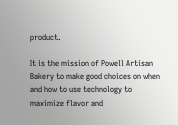product.

It is the mission of Powell Artisan Bakery to make good choices on when and how to use technology to maximize flavor and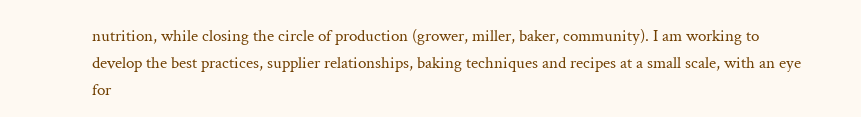nutrition, while closing the circle of production (grower, miller, baker, community). I am working to develop the best practices, supplier relationships, baking techniques and recipes at a small scale, with an eye for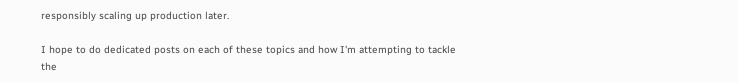responsibly scaling up production later.

I hope to do dedicated posts on each of these topics and how I'm attempting to tackle the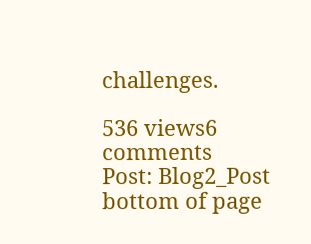challenges.

536 views6 comments
Post: Blog2_Post
bottom of page